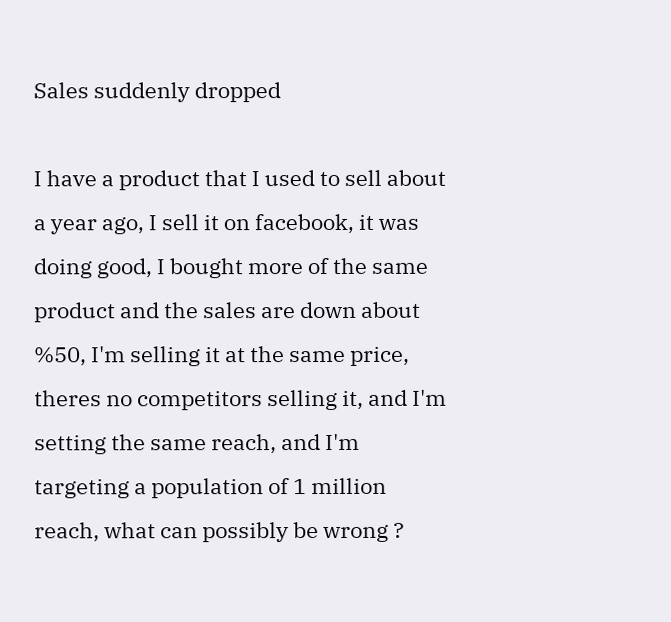Sales suddenly dropped

I have a product that I used to sell about a year ago, I sell it on facebook, it was doing good, I bought more of the same product and the sales are down about %50, I'm selling it at the same price, theres no competitors selling it, and I'm setting the same reach, and I'm targeting a population of 1 million reach, what can possibly be wrong ?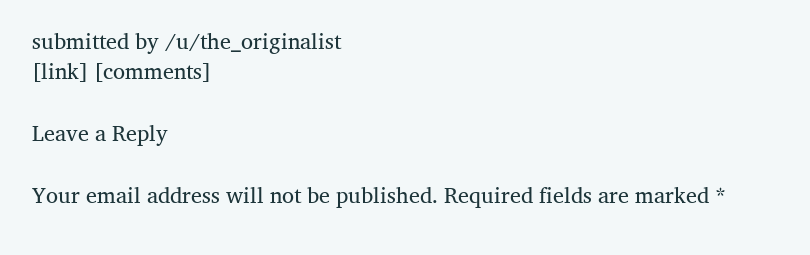submitted by /u/the_originalist
[link] [comments]

Leave a Reply

Your email address will not be published. Required fields are marked *